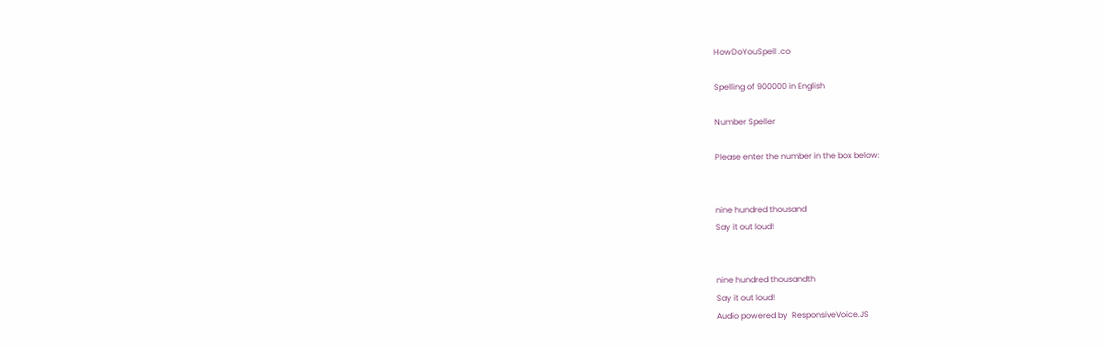HowDoYouSpell .co

Spelling of 900000 in English

Number Speller

Please enter the number in the box below:


nine hundred thousand
Say it out loud!


nine hundred thousandth
Say it out loud!
Audio powered by  ResponsiveVoice.JS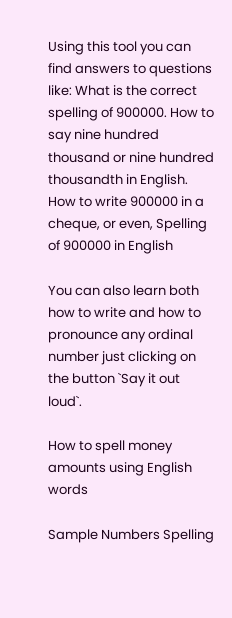Using this tool you can find answers to questions like: What is the correct spelling of 900000. How to say nine hundred thousand or nine hundred thousandth in English. How to write 900000 in a cheque, or even, Spelling of 900000 in English

You can also learn both how to write and how to pronounce any ordinal number just clicking on the button `Say it out loud`.

How to spell money amounts using English words

Sample Numbers Spelling